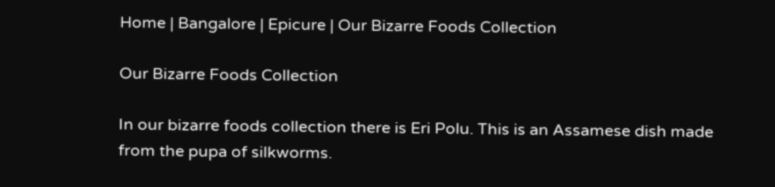Home | Bangalore | Epicure | Our Bizarre Foods Collection

Our Bizarre Foods Collection

In our bizarre foods collection there is Eri Polu. This is an Assamese dish made from the pupa of silkworms.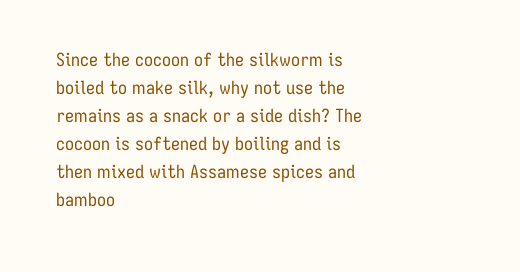Since the cocoon of the silkworm is boiled to make silk, why not use the remains as a snack or a side dish? The cocoon is softened by boiling and is then mixed with Assamese spices and bamboo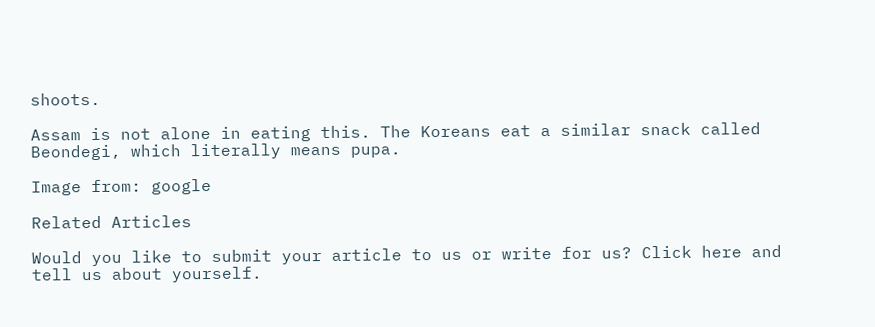shoots.

Assam is not alone in eating this. The Koreans eat a similar snack called Beondegi, which literally means pupa.

Image from: google

Related Articles

Would you like to submit your article to us or write for us? Click here and tell us about yourself.